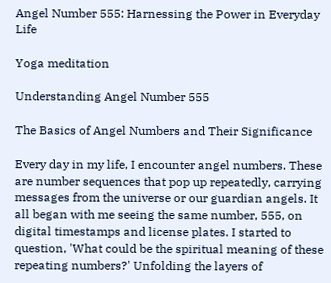Angel Number 555: Harnessing the Power in Everyday Life

Yoga meditation

Understanding Angel Number 555

The Basics of Angel Numbers and Their Significance

Every day in my life, I encounter angel numbers. These are number sequences that pop up repeatedly, carrying messages from the universe or our guardian angels. It all began with me seeing the same number, 555, on digital timestamps and license plates. I started to question, 'What could be the spiritual meaning of these repeating numbers?' Unfolding the layers of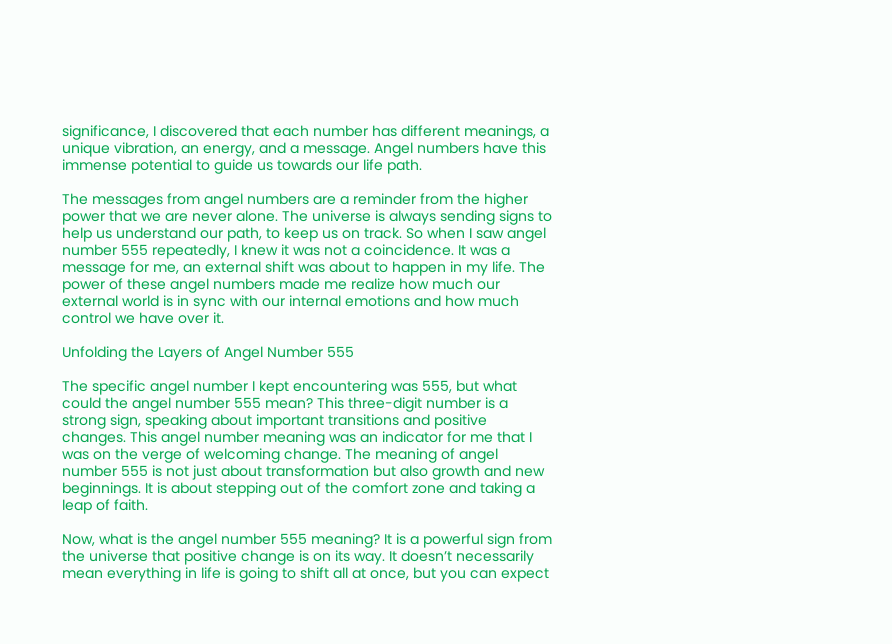significance, I discovered that each number has different meanings, a unique vibration, an energy, and a message. Angel numbers have this immense potential to guide us towards our life path.

The messages from angel numbers are a reminder from the higher power that we are never alone. The universe is always sending signs to help us understand our path, to keep us on track. So when I saw angel number 555 repeatedly, I knew it was not a coincidence. It was a message for me, an external shift was about to happen in my life. The power of these angel numbers made me realize how much our external world is in sync with our internal emotions and how much control we have over it.

Unfolding the Layers of Angel Number 555

The specific angel number I kept encountering was 555, but what could the angel number 555 mean? This three-digit number is a strong sign, speaking about important transitions and positive changes. This angel number meaning was an indicator for me that I was on the verge of welcoming change. The meaning of angel number 555 is not just about transformation but also growth and new beginnings. It is about stepping out of the comfort zone and taking a leap of faith.

Now, what is the angel number 555 meaning? It is a powerful sign from the universe that positive change is on its way. It doesn’t necessarily mean everything in life is going to shift all at once, but you can expect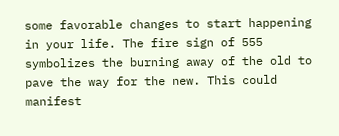some favorable changes to start happening in your life. The fire sign of 555 symbolizes the burning away of the old to pave the way for the new. This could manifest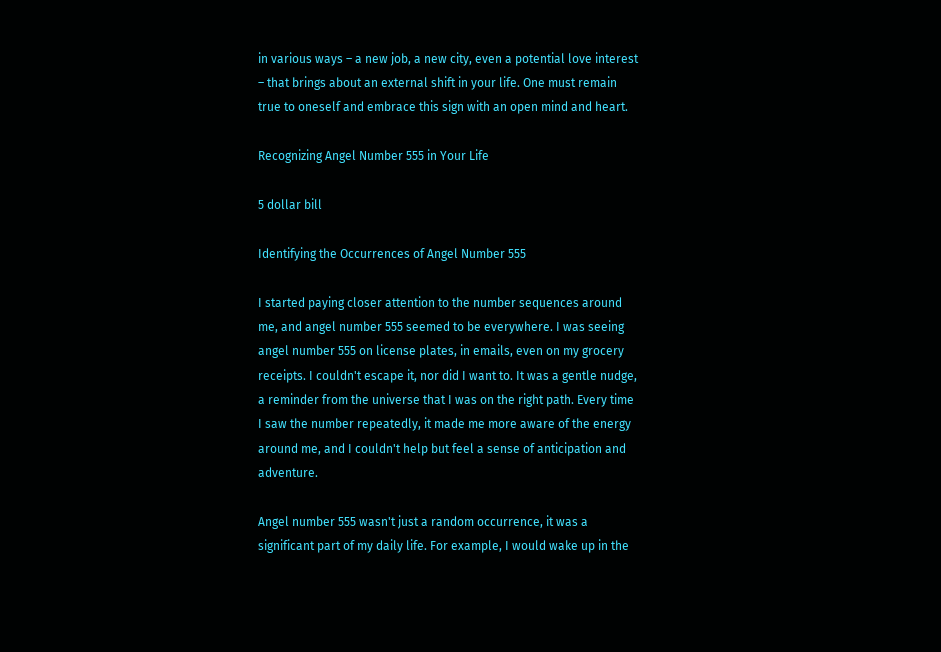in various ways – a new job, a new city, even a potential love interest – that brings about an external shift in your life. One must remain true to oneself and embrace this sign with an open mind and heart.

Recognizing Angel Number 555 in Your Life

5 dollar bill

Identifying the Occurrences of Angel Number 555

I started paying closer attention to the number sequences around me, and angel number 555 seemed to be everywhere. I was seeing angel number 555 on license plates, in emails, even on my grocery receipts. I couldn't escape it, nor did I want to. It was a gentle nudge, a reminder from the universe that I was on the right path. Every time I saw the number repeatedly, it made me more aware of the energy around me, and I couldn't help but feel a sense of anticipation and adventure.

Angel number 555 wasn't just a random occurrence, it was a significant part of my daily life. For example, I would wake up in the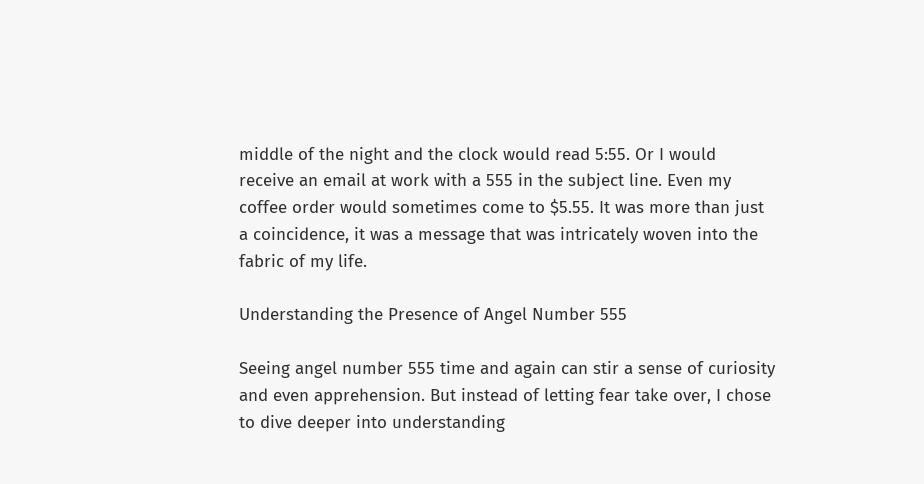middle of the night and the clock would read 5:55. Or I would receive an email at work with a 555 in the subject line. Even my coffee order would sometimes come to $5.55. It was more than just a coincidence, it was a message that was intricately woven into the fabric of my life.

Understanding the Presence of Angel Number 555

Seeing angel number 555 time and again can stir a sense of curiosity and even apprehension. But instead of letting fear take over, I chose to dive deeper into understanding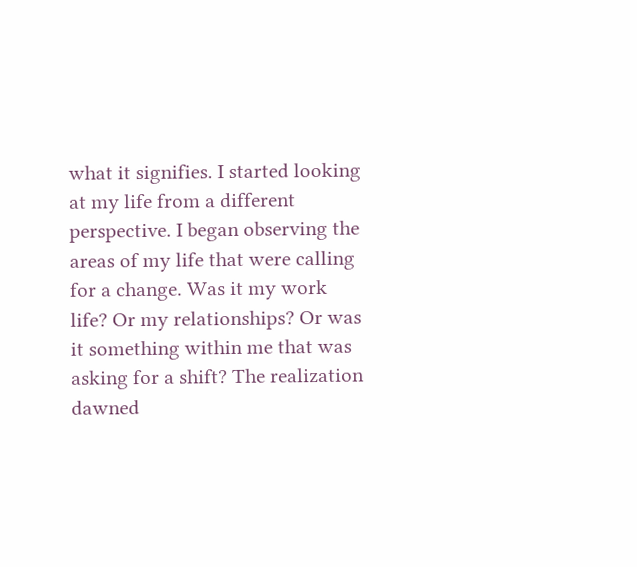what it signifies. I started looking at my life from a different perspective. I began observing the areas of my life that were calling for a change. Was it my work life? Or my relationships? Or was it something within me that was asking for a shift? The realization dawned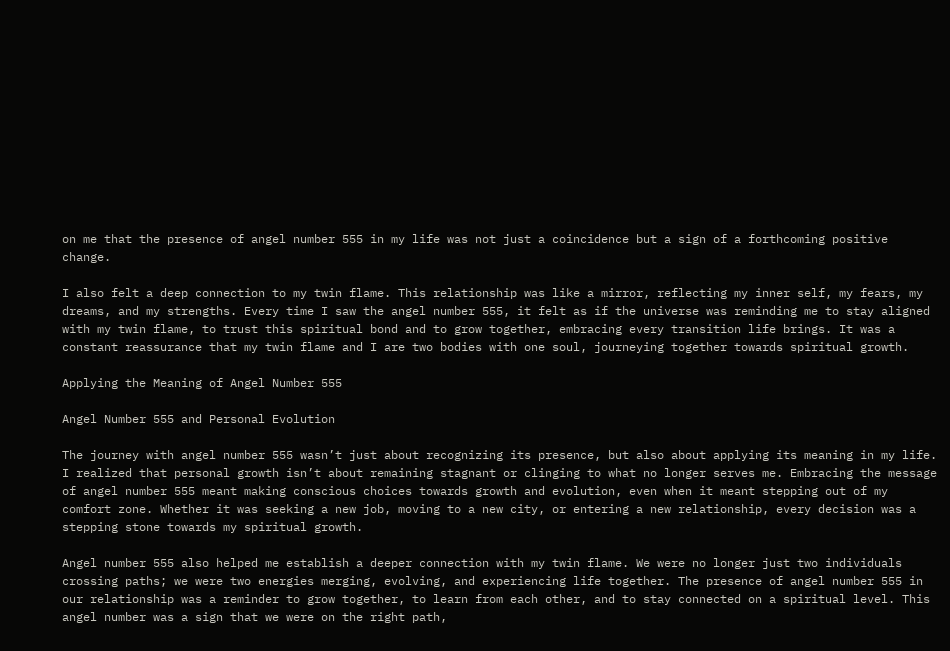on me that the presence of angel number 555 in my life was not just a coincidence but a sign of a forthcoming positive change.

I also felt a deep connection to my twin flame. This relationship was like a mirror, reflecting my inner self, my fears, my dreams, and my strengths. Every time I saw the angel number 555, it felt as if the universe was reminding me to stay aligned with my twin flame, to trust this spiritual bond and to grow together, embracing every transition life brings. It was a constant reassurance that my twin flame and I are two bodies with one soul, journeying together towards spiritual growth.

Applying the Meaning of Angel Number 555

Angel Number 555 and Personal Evolution

The journey with angel number 555 wasn’t just about recognizing its presence, but also about applying its meaning in my life. I realized that personal growth isn’t about remaining stagnant or clinging to what no longer serves me. Embracing the message of angel number 555 meant making conscious choices towards growth and evolution, even when it meant stepping out of my comfort zone. Whether it was seeking a new job, moving to a new city, or entering a new relationship, every decision was a stepping stone towards my spiritual growth.

Angel number 555 also helped me establish a deeper connection with my twin flame. We were no longer just two individuals crossing paths; we were two energies merging, evolving, and experiencing life together. The presence of angel number 555 in our relationship was a reminder to grow together, to learn from each other, and to stay connected on a spiritual level. This angel number was a sign that we were on the right path,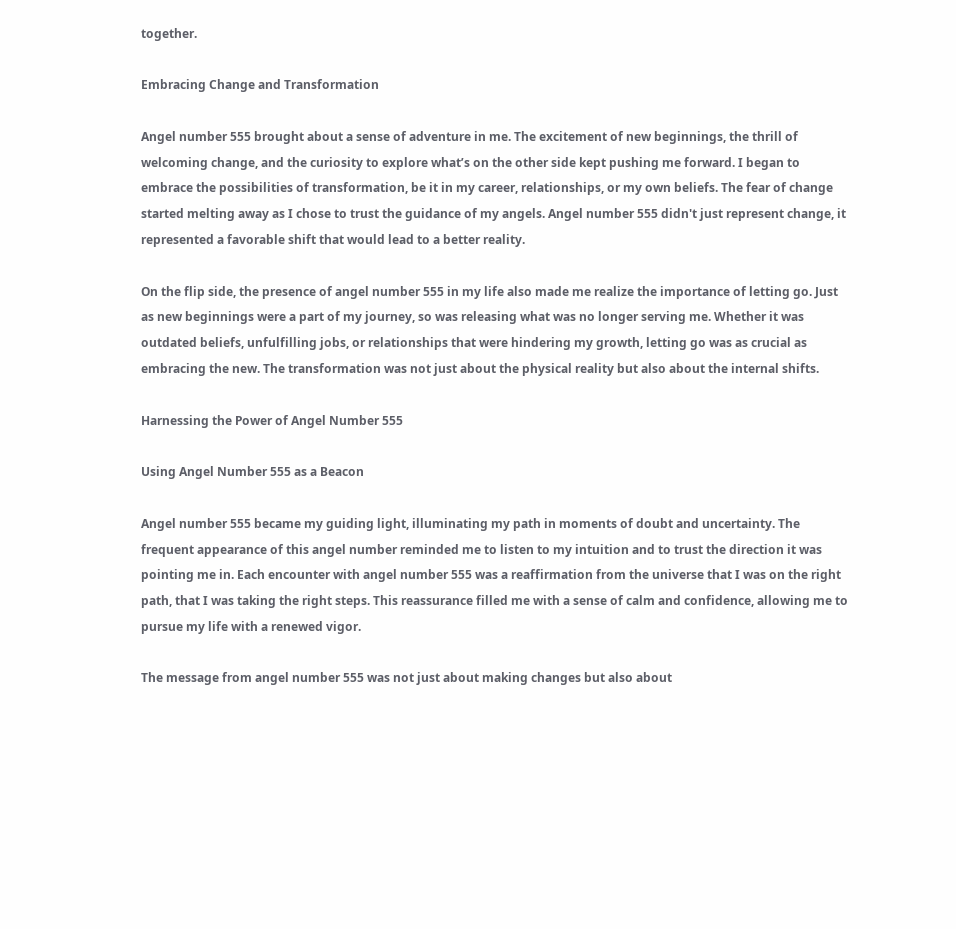together.

Embracing Change and Transformation

Angel number 555 brought about a sense of adventure in me. The excitement of new beginnings, the thrill of welcoming change, and the curiosity to explore what’s on the other side kept pushing me forward. I began to embrace the possibilities of transformation, be it in my career, relationships, or my own beliefs. The fear of change started melting away as I chose to trust the guidance of my angels. Angel number 555 didn't just represent change, it represented a favorable shift that would lead to a better reality.

On the flip side, the presence of angel number 555 in my life also made me realize the importance of letting go. Just as new beginnings were a part of my journey, so was releasing what was no longer serving me. Whether it was outdated beliefs, unfulfilling jobs, or relationships that were hindering my growth, letting go was as crucial as embracing the new. The transformation was not just about the physical reality but also about the internal shifts.

Harnessing the Power of Angel Number 555

Using Angel Number 555 as a Beacon

Angel number 555 became my guiding light, illuminating my path in moments of doubt and uncertainty. The frequent appearance of this angel number reminded me to listen to my intuition and to trust the direction it was pointing me in. Each encounter with angel number 555 was a reaffirmation from the universe that I was on the right path, that I was taking the right steps. This reassurance filled me with a sense of calm and confidence, allowing me to pursue my life with a renewed vigor.

The message from angel number 555 was not just about making changes but also about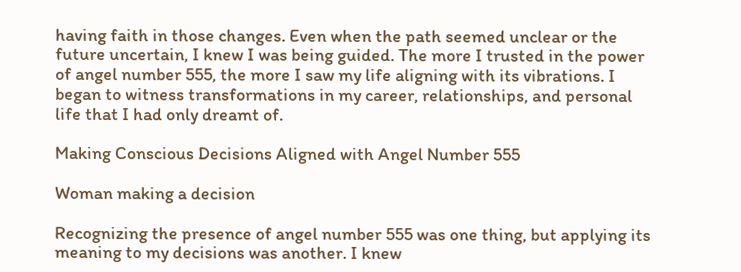having faith in those changes. Even when the path seemed unclear or the future uncertain, I knew I was being guided. The more I trusted in the power of angel number 555, the more I saw my life aligning with its vibrations. I began to witness transformations in my career, relationships, and personal life that I had only dreamt of.

Making Conscious Decisions Aligned with Angel Number 555

Woman making a decision

Recognizing the presence of angel number 555 was one thing, but applying its meaning to my decisions was another. I knew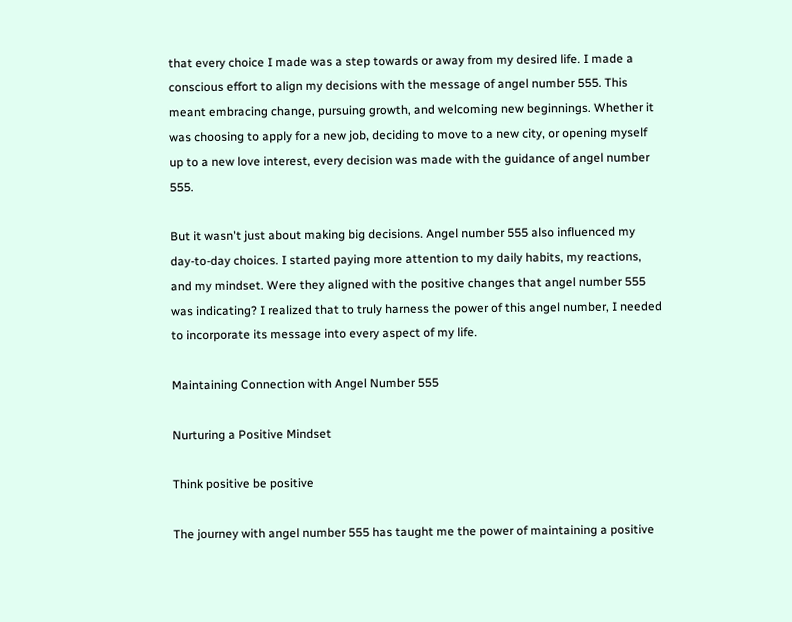that every choice I made was a step towards or away from my desired life. I made a conscious effort to align my decisions with the message of angel number 555. This meant embracing change, pursuing growth, and welcoming new beginnings. Whether it was choosing to apply for a new job, deciding to move to a new city, or opening myself up to a new love interest, every decision was made with the guidance of angel number 555.

But it wasn't just about making big decisions. Angel number 555 also influenced my day-to-day choices. I started paying more attention to my daily habits, my reactions, and my mindset. Were they aligned with the positive changes that angel number 555 was indicating? I realized that to truly harness the power of this angel number, I needed to incorporate its message into every aspect of my life.

Maintaining Connection with Angel Number 555

Nurturing a Positive Mindset

Think positive be positive

The journey with angel number 555 has taught me the power of maintaining a positive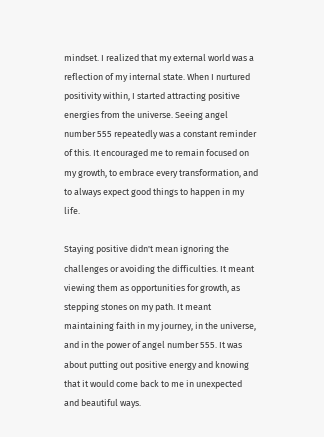mindset. I realized that my external world was a reflection of my internal state. When I nurtured positivity within, I started attracting positive energies from the universe. Seeing angel number 555 repeatedly was a constant reminder of this. It encouraged me to remain focused on my growth, to embrace every transformation, and to always expect good things to happen in my life.

Staying positive didn't mean ignoring the challenges or avoiding the difficulties. It meant viewing them as opportunities for growth, as stepping stones on my path. It meant maintaining faith in my journey, in the universe, and in the power of angel number 555. It was about putting out positive energy and knowing that it would come back to me in unexpected and beautiful ways.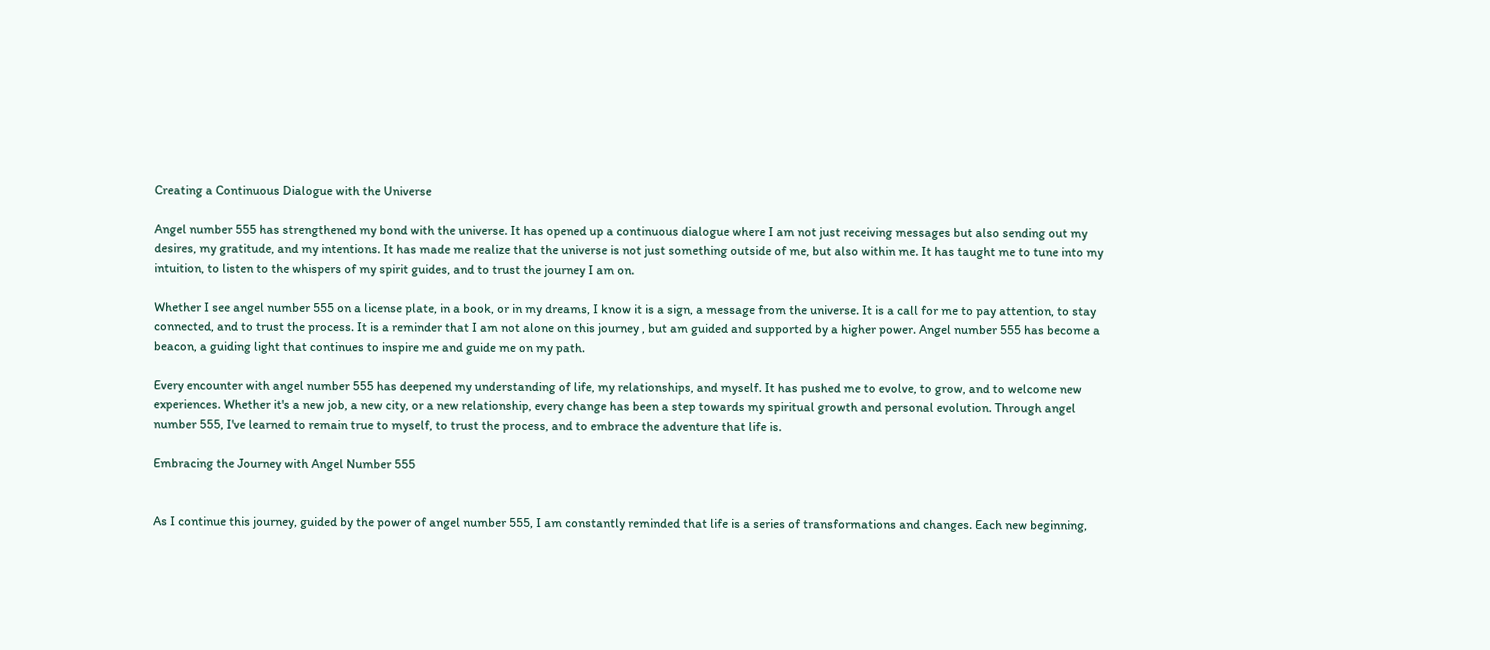Creating a Continuous Dialogue with the Universe

Angel number 555 has strengthened my bond with the universe. It has opened up a continuous dialogue where I am not just receiving messages but also sending out my desires, my gratitude, and my intentions. It has made me realize that the universe is not just something outside of me, but also within me. It has taught me to tune into my intuition, to listen to the whispers of my spirit guides, and to trust the journey I am on.

Whether I see angel number 555 on a license plate, in a book, or in my dreams, I know it is a sign, a message from the universe. It is a call for me to pay attention, to stay connected, and to trust the process. It is a reminder that I am not alone on this journey , but am guided and supported by a higher power. Angel number 555 has become a beacon, a guiding light that continues to inspire me and guide me on my path.

Every encounter with angel number 555 has deepened my understanding of life, my relationships, and myself. It has pushed me to evolve, to grow, and to welcome new experiences. Whether it's a new job, a new city, or a new relationship, every change has been a step towards my spiritual growth and personal evolution. Through angel number 555, I've learned to remain true to myself, to trust the process, and to embrace the adventure that life is.

Embracing the Journey with Angel Number 555


As I continue this journey, guided by the power of angel number 555, I am constantly reminded that life is a series of transformations and changes. Each new beginning,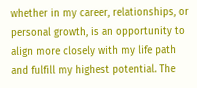whether in my career, relationships, or personal growth, is an opportunity to align more closely with my life path and fulfill my highest potential. The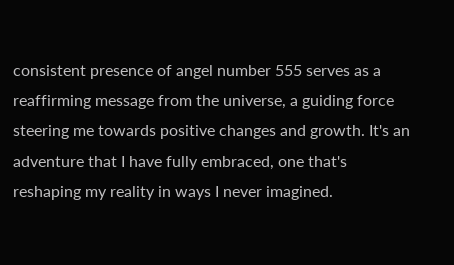consistent presence of angel number 555 serves as a reaffirming message from the universe, a guiding force steering me towards positive changes and growth. It's an adventure that I have fully embraced, one that's reshaping my reality in ways I never imagined.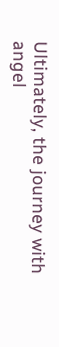Ultimately, the journey with angel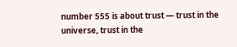number 555 is about trust — trust in the universe, trust in the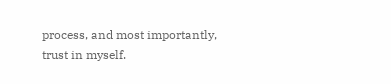process, and most importantly, trust in myself.